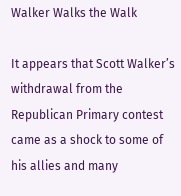Walker Walks the Walk

It appears that Scott Walker’s withdrawal from the Republican Primary contest came as a shock to some of his allies and many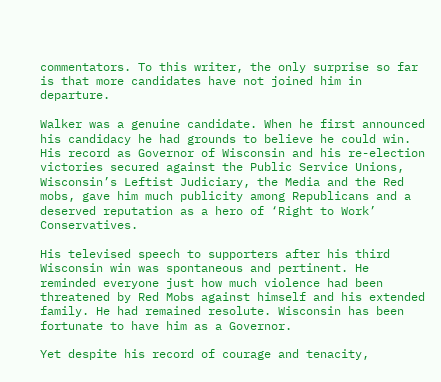commentators. To this writer, the only surprise so far is that more candidates have not joined him in departure.

Walker was a genuine candidate. When he first announced his candidacy he had grounds to believe he could win. His record as Governor of Wisconsin and his re-election victories secured against the Public Service Unions, Wisconsin’s Leftist Judiciary, the Media and the Red mobs, gave him much publicity among Republicans and a deserved reputation as a hero of ‘Right to Work’ Conservatives.

His televised speech to supporters after his third Wisconsin win was spontaneous and pertinent. He reminded everyone just how much violence had been threatened by Red Mobs against himself and his extended family. He had remained resolute. Wisconsin has been fortunate to have him as a Governor.

Yet despite his record of courage and tenacity,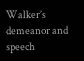Walker’s demeanor and speech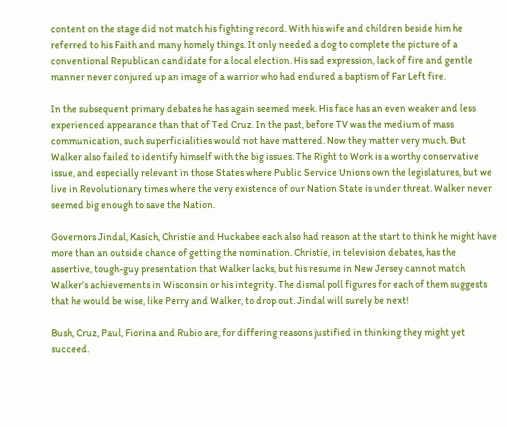content on the stage did not match his fighting record. With his wife and children beside him he referred to his Faith and many homely things. It only needed a dog to complete the picture of a conventional Republican candidate for a local election. His sad expression, lack of fire and gentle manner never conjured up an image of a warrior who had endured a baptism of Far Left fire.

In the subsequent primary debates he has again seemed meek. His face has an even weaker and less experienced appearance than that of Ted Cruz. In the past, before TV was the medium of mass communication, such superficialities would not have mattered. Now they matter very much. But Walker also failed to identify himself with the big issues. The Right to Work is a worthy conservative issue, and especially relevant in those States where Public Service Unions own the legislatures, but we live in Revolutionary times where the very existence of our Nation State is under threat. Walker never seemed big enough to save the Nation.

Governors Jindal, Kasich, Christie and Huckabee each also had reason at the start to think he might have more than an outside chance of getting the nomination. Christie, in television debates, has the assertive, tough-guy presentation that Walker lacks, but his resume in New Jersey cannot match Walker’s achievements in Wisconsin or his integrity. The dismal poll figures for each of them suggests that he would be wise, like Perry and Walker, to drop out. Jindal will surely be next!

Bush, Cruz, Paul, Fiorina and Rubio are, for differing reasons justified in thinking they might yet succeed.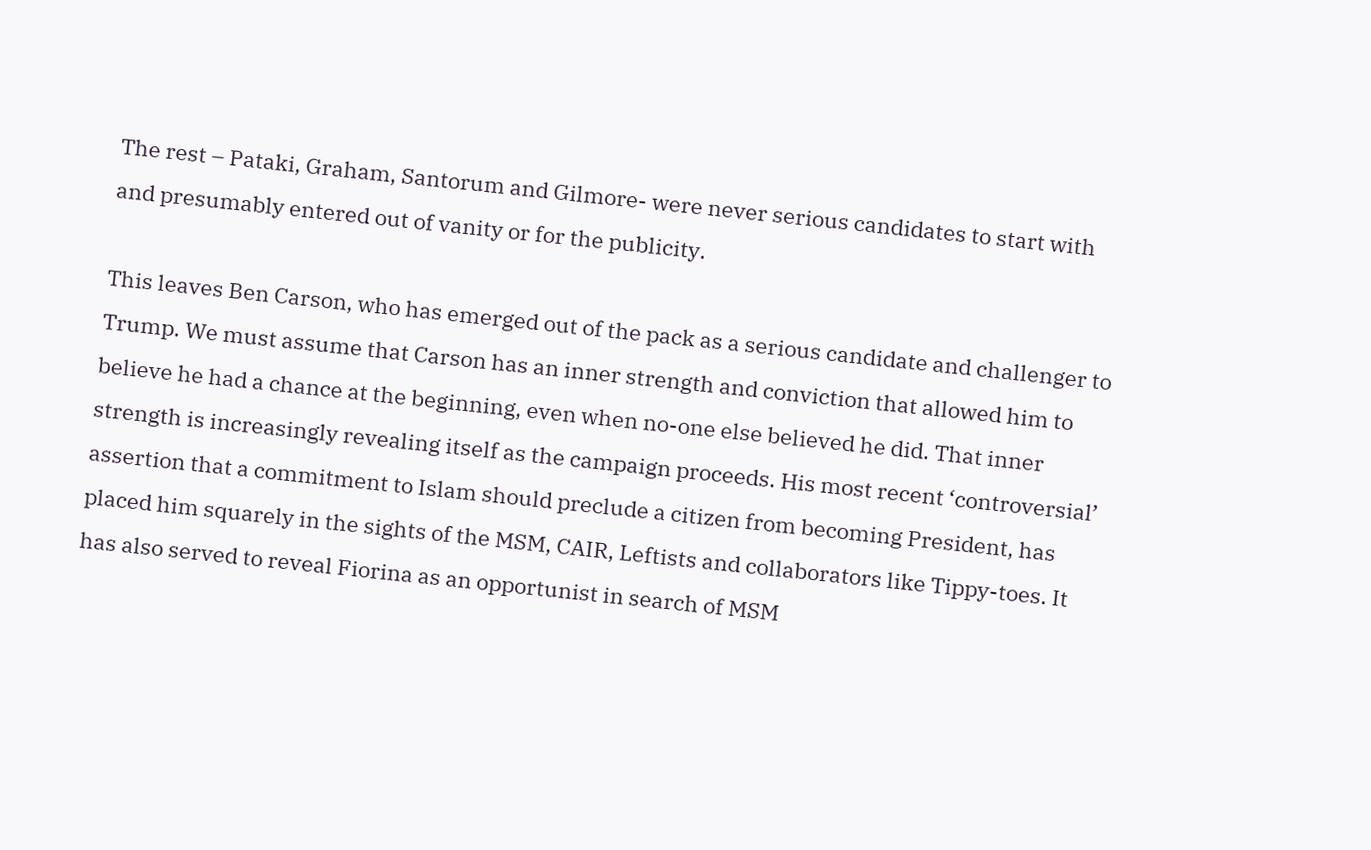The rest – Pataki, Graham, Santorum and Gilmore- were never serious candidates to start with and presumably entered out of vanity or for the publicity.

This leaves Ben Carson, who has emerged out of the pack as a serious candidate and challenger to Trump. We must assume that Carson has an inner strength and conviction that allowed him to believe he had a chance at the beginning, even when no-one else believed he did. That inner strength is increasingly revealing itself as the campaign proceeds. His most recent ‘controversial’ assertion that a commitment to Islam should preclude a citizen from becoming President, has placed him squarely in the sights of the MSM, CAIR, Leftists and collaborators like Tippy-toes. It has also served to reveal Fiorina as an opportunist in search of MSM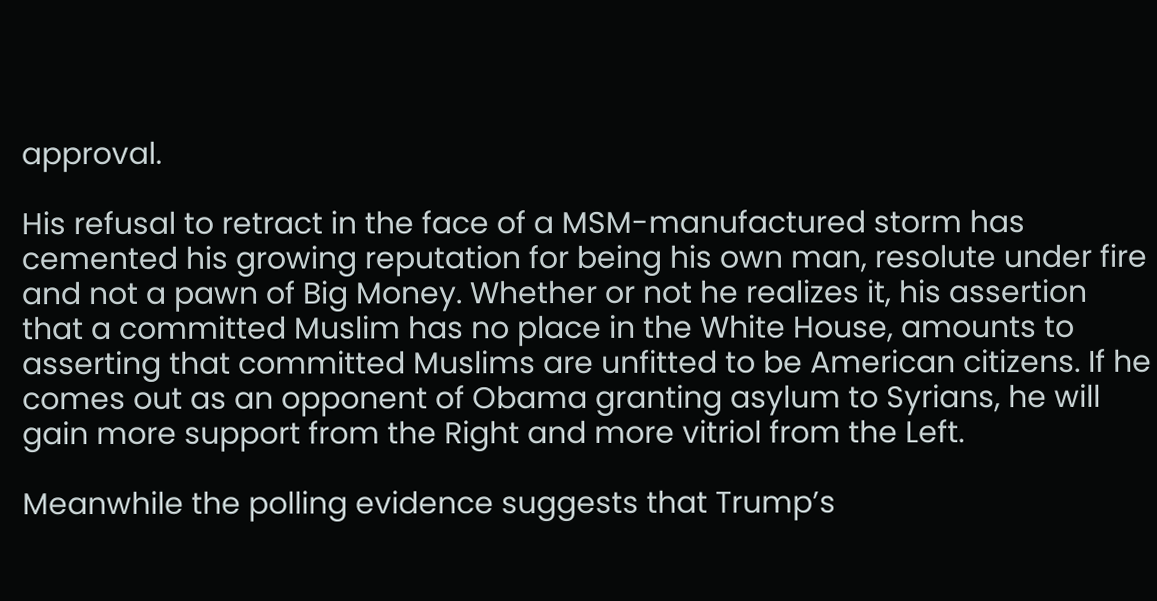approval.

His refusal to retract in the face of a MSM-manufactured storm has cemented his growing reputation for being his own man, resolute under fire and not a pawn of Big Money. Whether or not he realizes it, his assertion that a committed Muslim has no place in the White House, amounts to asserting that committed Muslims are unfitted to be American citizens. If he comes out as an opponent of Obama granting asylum to Syrians, he will gain more support from the Right and more vitriol from the Left.

Meanwhile the polling evidence suggests that Trump’s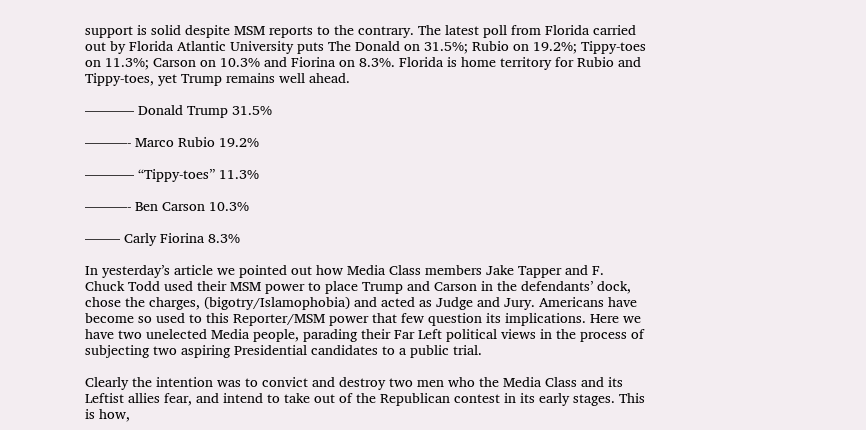support is solid despite MSM reports to the contrary. The latest poll from Florida carried out by Florida Atlantic University puts The Donald on 31.5%; Rubio on 19.2%; Tippy-toes on 11.3%; Carson on 10.3% and Fiorina on 8.3%. Florida is home territory for Rubio and Tippy-toes, yet Trump remains well ahead.

———– Donald Trump 31.5%

———- Marco Rubio 19.2%

———– “Tippy-toes” 11.3%

———- Ben Carson 10.3%

——– Carly Fiorina 8.3%

In yesterday’s article we pointed out how Media Class members Jake Tapper and F. Chuck Todd used their MSM power to place Trump and Carson in the defendants’ dock, chose the charges, (bigotry/Islamophobia) and acted as Judge and Jury. Americans have become so used to this Reporter/MSM power that few question its implications. Here we have two unelected Media people, parading their Far Left political views in the process of subjecting two aspiring Presidential candidates to a public trial.

Clearly the intention was to convict and destroy two men who the Media Class and its Leftist allies fear, and intend to take out of the Republican contest in its early stages. This is how,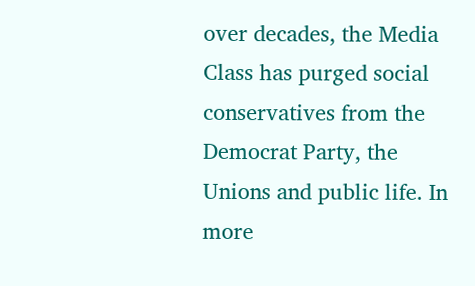over decades, the Media Class has purged social conservatives from the Democrat Party, the Unions and public life. In more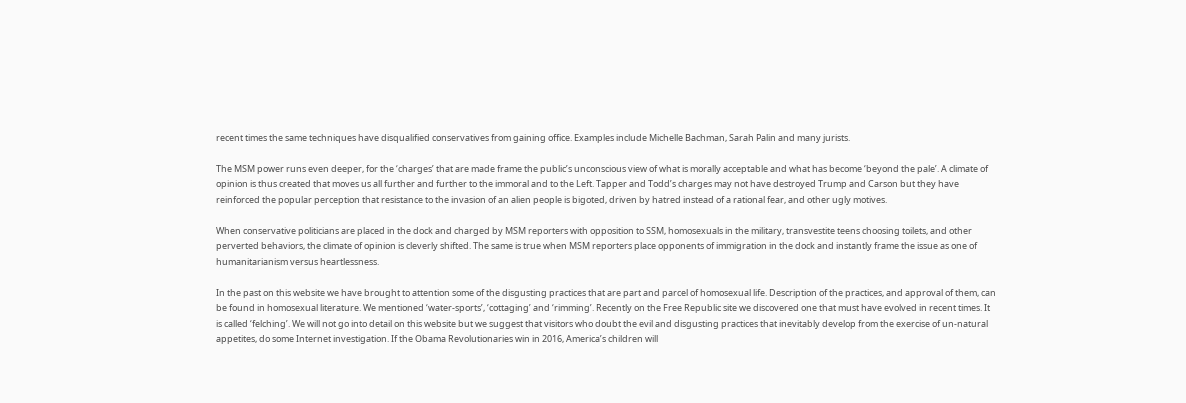recent times the same techniques have disqualified conservatives from gaining office. Examples include Michelle Bachman, Sarah Palin and many jurists.

The MSM power runs even deeper, for the ‘charges’ that are made frame the public’s unconscious view of what is morally acceptable and what has become ‘beyond the pale’. A climate of opinion is thus created that moves us all further and further to the immoral and to the Left. Tapper and Todd’s charges may not have destroyed Trump and Carson but they have reinforced the popular perception that resistance to the invasion of an alien people is bigoted, driven by hatred instead of a rational fear, and other ugly motives.

When conservative politicians are placed in the dock and charged by MSM reporters with opposition to SSM, homosexuals in the military, transvestite teens choosing toilets, and other perverted behaviors, the climate of opinion is cleverly shifted. The same is true when MSM reporters place opponents of immigration in the dock and instantly frame the issue as one of humanitarianism versus heartlessness.

In the past on this website we have brought to attention some of the disgusting practices that are part and parcel of homosexual life. Description of the practices, and approval of them, can be found in homosexual literature. We mentioned ‘water-sports’, ‘cottaging’ and ‘rimming’. Recently on the Free Republic site we discovered one that must have evolved in recent times. It is called ‘felching’. We will not go into detail on this website but we suggest that visitors who doubt the evil and disgusting practices that inevitably develop from the exercise of un-natural appetites, do some Internet investigation. If the Obama Revolutionaries win in 2016, America’s children will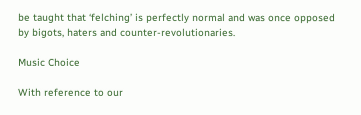be taught that ‘felching’ is perfectly normal and was once opposed by bigots, haters and counter-revolutionaries.

Music Choice

With reference to our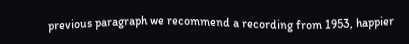previous paragraph we recommend a recording from 1953, happier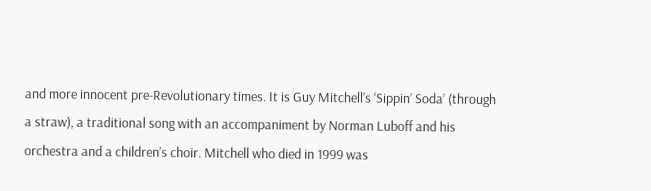and more innocent pre-Revolutionary times. It is Guy Mitchell’s ‘Sippin’ Soda’ (through a straw), a traditional song with an accompaniment by Norman Luboff and his orchestra and a children’s choir. Mitchell who died in 1999 was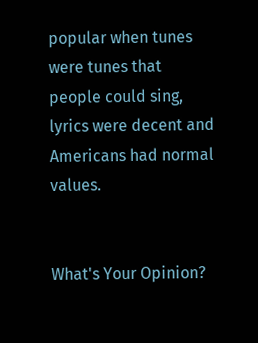popular when tunes were tunes that people could sing, lyrics were decent and Americans had normal values.


What's Your Opinion?